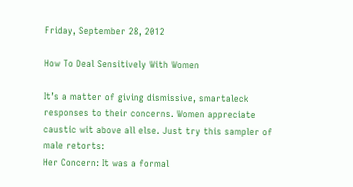Friday, September 28, 2012

How To Deal Sensitively With Women

It’s a matter of giving dismissive, smartaleck responses to their concerns. Women appreciate caustic wit above all else. Just try this sampler of male retorts:
Her Concern: It was a formal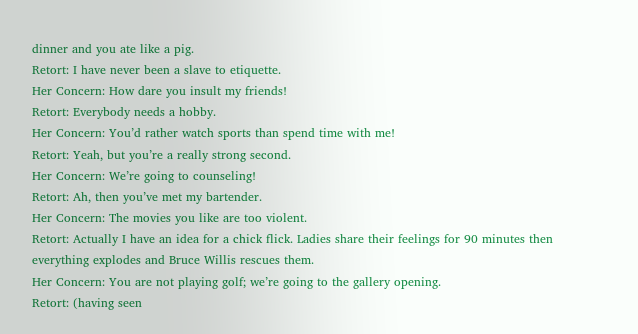dinner and you ate like a pig.
Retort: I have never been a slave to etiquette.
Her Concern: How dare you insult my friends!
Retort: Everybody needs a hobby.
Her Concern: You’d rather watch sports than spend time with me!
Retort: Yeah, but you’re a really strong second.
Her Concern: We’re going to counseling!
Retort: Ah, then you’ve met my bartender.
Her Concern: The movies you like are too violent.
Retort: Actually I have an idea for a chick flick. Ladies share their feelings for 90 minutes then everything explodes and Bruce Willis rescues them.
Her Concern: You are not playing golf; we’re going to the gallery opening.
Retort: (having seen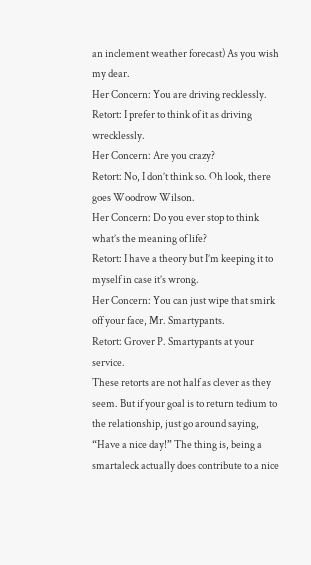an inclement weather forecast) As you wish my dear.
Her Concern: You are driving recklessly.
Retort: I prefer to think of it as driving wrecklessly.
Her Concern: Are you crazy?
Retort: No, I don’t think so. Oh look, there goes Woodrow Wilson.
Her Concern: Do you ever stop to think what’s the meaning of life?
Retort: I have a theory but I’m keeping it to myself in case it’s wrong.
Her Concern: You can just wipe that smirk off your face, Mr. Smartypants.
Retort: Grover P. Smartypants at your service.
These retorts are not half as clever as they seem. But if your goal is to return tedium to the relationship, just go around saying, “Have a nice day!” The thing is, being a smartaleck actually does contribute to a nice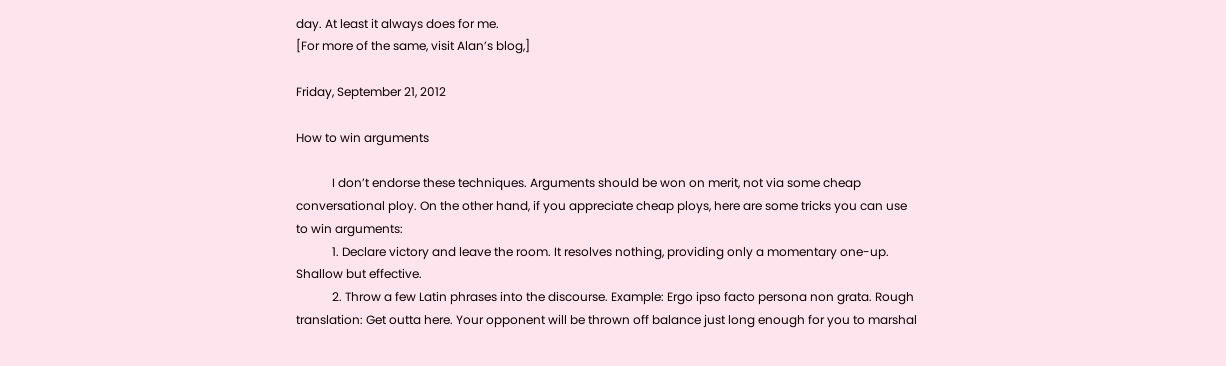day. At least it always does for me.
[For more of the same, visit Alan’s blog,]

Friday, September 21, 2012

How to win arguments

            I don’t endorse these techniques. Arguments should be won on merit, not via some cheap conversational ploy. On the other hand, if you appreciate cheap ploys, here are some tricks you can use to win arguments:
            1. Declare victory and leave the room. It resolves nothing, providing only a momentary one-up. Shallow but effective.
            2. Throw a few Latin phrases into the discourse. Example: Ergo ipso facto persona non grata. Rough translation: Get outta here. Your opponent will be thrown off balance just long enough for you to marshal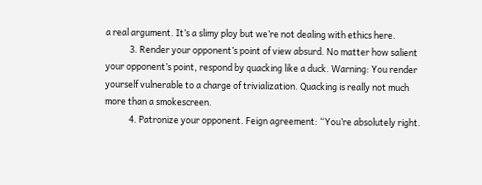a real argument. It’s a slimy ploy but we’re not dealing with ethics here.
            3. Render your opponent’s point of view absurd. No matter how salient your opponent’s point, respond by quacking like a duck. Warning: You render yourself vulnerable to a charge of trivialization. Quacking is really not much more than a smokescreen.
            4. Patronize your opponent. Feign agreement: “You’re absolutely right.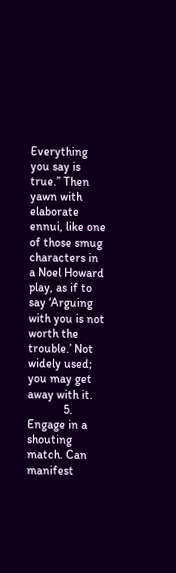Everything you say is true.” Then yawn with elaborate ennui, like one of those smug characters in a Noel Howard play, as if to say ‘Arguing with you is not worth the trouble.’ Not widely used; you may get away with it.
            5. Engage in a shouting match. Can manifest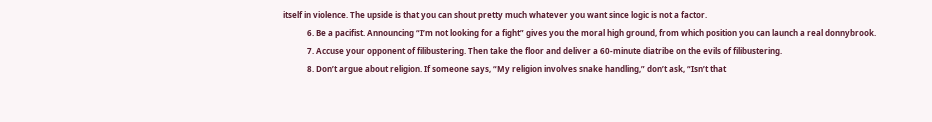itself in violence. The upside is that you can shout pretty much whatever you want since logic is not a factor.
            6. Be a pacifist. Announcing “I’m not looking for a fight” gives you the moral high ground, from which position you can launch a real donnybrook.
            7. Accuse your opponent of filibustering. Then take the floor and deliver a 60-minute diatribe on the evils of filibustering.
            8. Don’t argue about religion. If someone says, “My religion involves snake handling,” don’t ask, “Isn’t that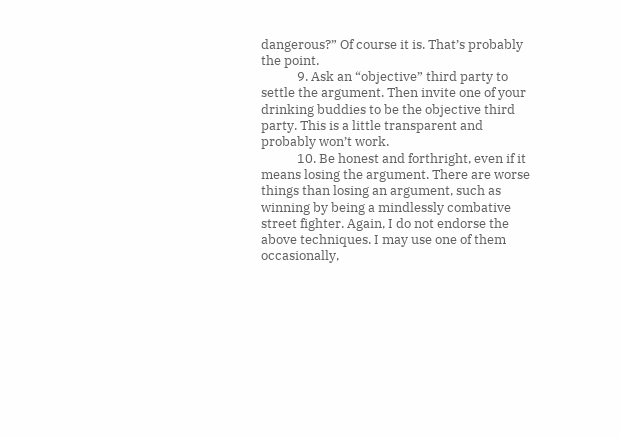dangerous?” Of course it is. That’s probably the point.
            9. Ask an “objective” third party to settle the argument. Then invite one of your drinking buddies to be the objective third party. This is a little transparent and probably won’t work.
            10. Be honest and forthright, even if it means losing the argument. There are worse things than losing an argument, such as winning by being a mindlessly combative street fighter. Again, I do not endorse the above techniques. I may use one of them occasionally,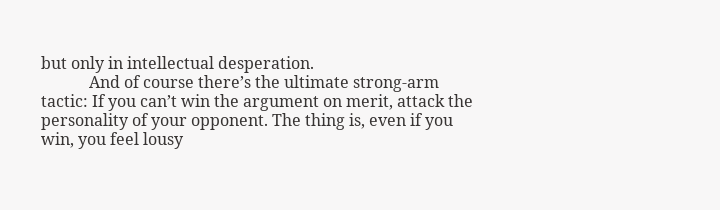but only in intellectual desperation.
            And of course there’s the ultimate strong-arm tactic: If you can’t win the argument on merit, attack the personality of your opponent. The thing is, even if you win, you feel lousy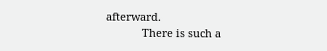afterward.
            There is such a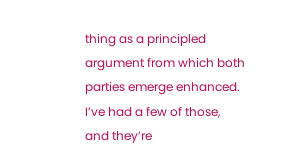thing as a principled argument from which both parties emerge enhanced. I’ve had a few of those, and they’re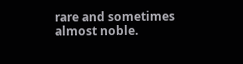rare and sometimes almost noble.